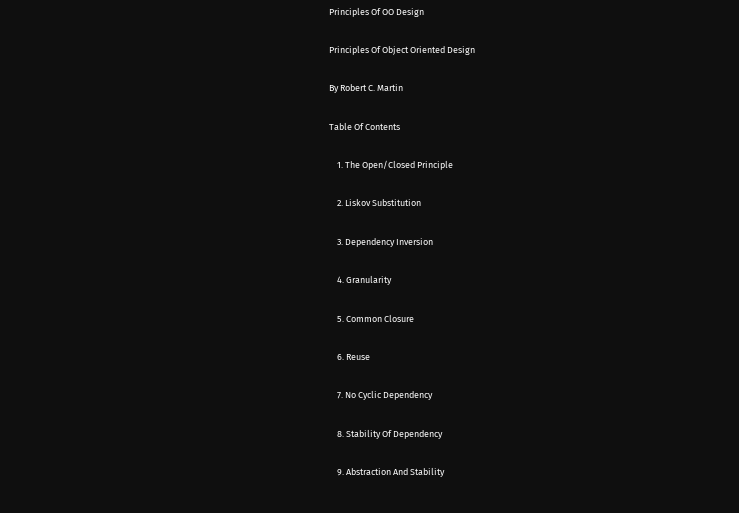Principles Of OO Design

Principles Of Object Oriented Design

By Robert C. Martin

Table Of Contents

    1. The Open/Closed Principle

    2. Liskov Substitution

    3. Dependency Inversion

    4. Granularity

    5. Common Closure

    6. Reuse

    7. No Cyclic Dependency

    8. Stability Of Dependency

    9. Abstraction And Stability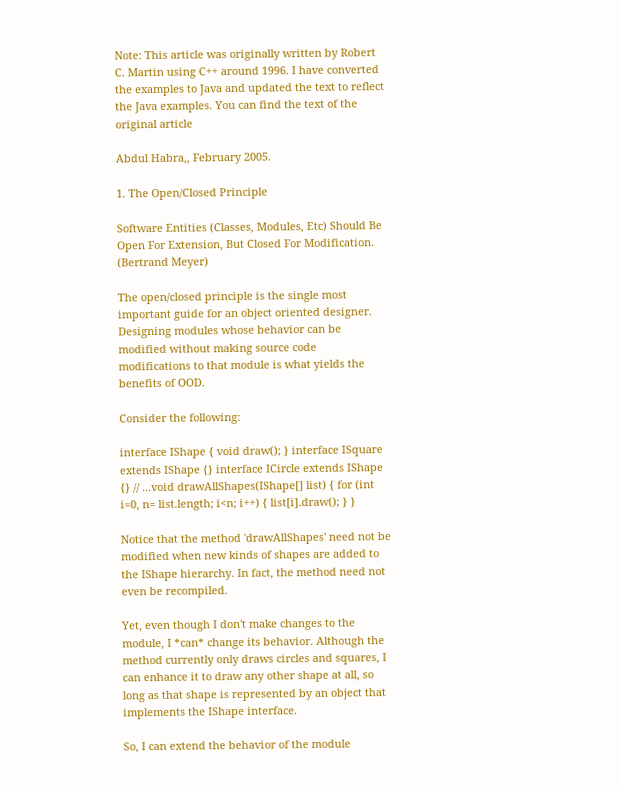Note: This article was originally written by Robert C. Martin using C++ around 1996. I have converted the examples to Java and updated the text to reflect the Java examples. You can find the text of the original article

Abdul Habra,, February 2005.

1. The Open/Closed Principle

Software Entities (Classes, Modules, Etc) Should Be Open For Extension, But Closed For Modification. (Bertrand Meyer)

The open/closed principle is the single most important guide for an object oriented designer. Designing modules whose behavior can be modified without making source code modifications to that module is what yields the benefits of OOD.

Consider the following:

interface IShape { void draw(); } interface ISquare extends IShape {} interface ICircle extends IShape {} // ...void drawAllShapes(IShape[] list) { for (int i=0, n= list.length; i<n; i++) { list[i].draw(); } }

Notice that the method 'drawAllShapes' need not be modified when new kinds of shapes are added to the IShape hierarchy. In fact, the method need not even be recompiled.

Yet, even though I don't make changes to the module, I *can* change its behavior. Although the method currently only draws circles and squares, I can enhance it to draw any other shape at all, so long as that shape is represented by an object that implements the IShape interface.

So, I can extend the behavior of the module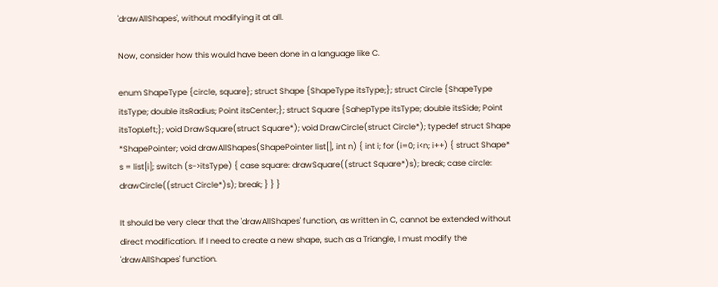'drawAllShapes', without modifying it at all.

Now, consider how this would have been done in a language like C.

enum ShapeType {circle, square}; struct Shape {ShapeType itsType;}; struct Circle {ShapeType itsType; double itsRadius; Point itsCenter;}; struct Square {SahepType itsType; double itsSide; Point itsTopLeft;}; void DrawSquare(struct Square*); void DrawCircle(struct Circle*); typedef struct Shape *ShapePointer; void drawAllShapes(ShapePointer list[], int n) { int i; for (i=0; i<n; i++) { struct Shape* s = list[i]; switch (s->itsType) { case square: drawSquare((struct Square*)s); break; case circle: drawCircle((struct Circle*)s); break; } } }

It should be very clear that the 'drawAllShapes' function, as written in C, cannot be extended without direct modification. If I need to create a new shape, such as a Triangle, I must modify the 'drawAllShapes' function.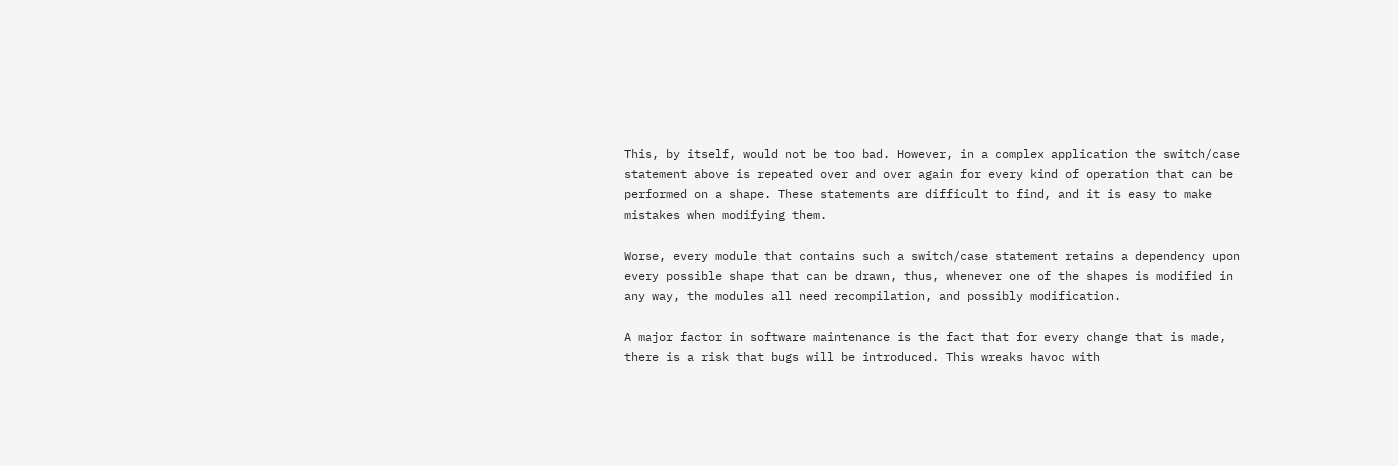This, by itself, would not be too bad. However, in a complex application the switch/case statement above is repeated over and over again for every kind of operation that can be performed on a shape. These statements are difficult to find, and it is easy to make mistakes when modifying them.

Worse, every module that contains such a switch/case statement retains a dependency upon every possible shape that can be drawn, thus, whenever one of the shapes is modified in any way, the modules all need recompilation, and possibly modification.

A major factor in software maintenance is the fact that for every change that is made, there is a risk that bugs will be introduced. This wreaks havoc with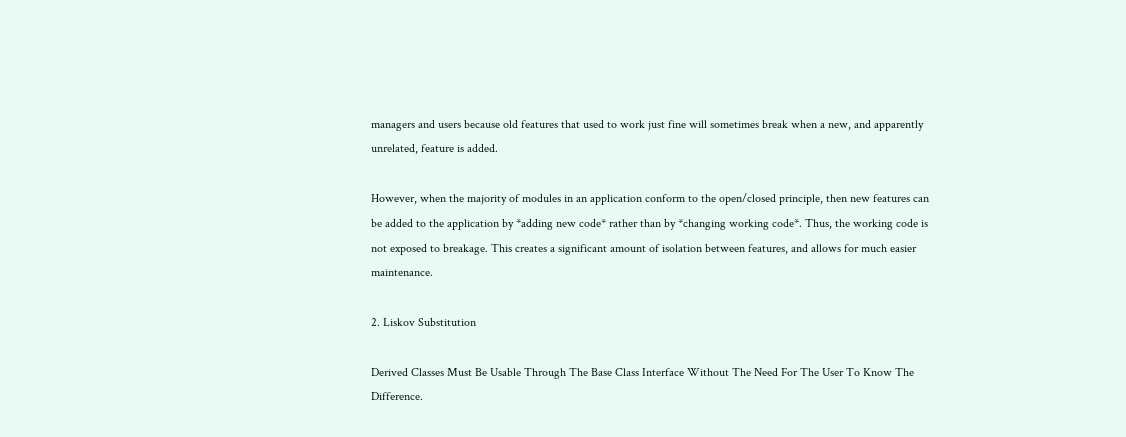managers and users because old features that used to work just fine will sometimes break when a new, and apparently unrelated, feature is added.

However, when the majority of modules in an application conform to the open/closed principle, then new features can be added to the application by *adding new code* rather than by *changing working code*. Thus, the working code is not exposed to breakage. This creates a significant amount of isolation between features, and allows for much easier maintenance.

2. Liskov Substitution

Derived Classes Must Be Usable Through The Base Class Interface Without The Need For The User To Know The Difference.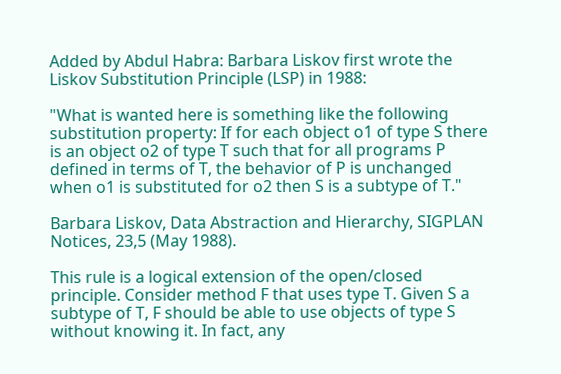Added by Abdul Habra: Barbara Liskov first wrote the Liskov Substitution Principle (LSP) in 1988:

"What is wanted here is something like the following substitution property: If for each object o1 of type S there is an object o2 of type T such that for all programs P defined in terms of T, the behavior of P is unchanged when o1 is substituted for o2 then S is a subtype of T."

Barbara Liskov, Data Abstraction and Hierarchy, SIGPLAN Notices, 23,5 (May 1988).

This rule is a logical extension of the open/closed principle. Consider method F that uses type T. Given S a subtype of T, F should be able to use objects of type S without knowing it. In fact, any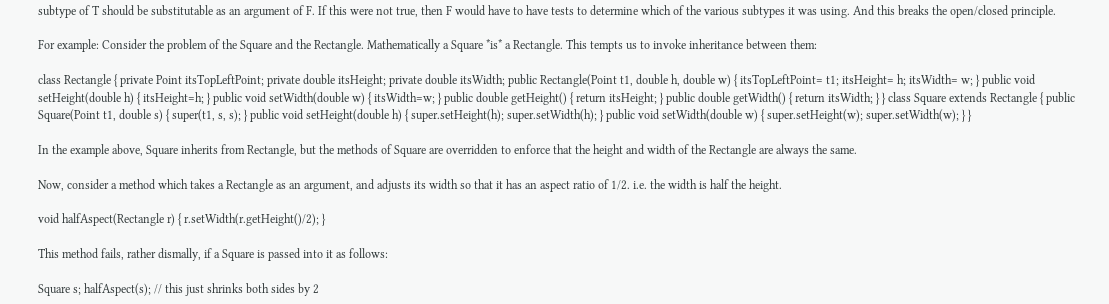subtype of T should be substitutable as an argument of F. If this were not true, then F would have to have tests to determine which of the various subtypes it was using. And this breaks the open/closed principle.

For example: Consider the problem of the Square and the Rectangle. Mathematically a Square *is* a Rectangle. This tempts us to invoke inheritance between them:

class Rectangle { private Point itsTopLeftPoint; private double itsHeight; private double itsWidth; public Rectangle(Point t1, double h, double w) { itsTopLeftPoint= t1; itsHeight= h; itsWidth= w; } public void setHeight(double h) { itsHeight=h; } public void setWidth(double w) { itsWidth=w; } public double getHeight() { return itsHeight; } public double getWidth() { return itsWidth; } } class Square extends Rectangle { public Square(Point t1, double s) { super(t1, s, s); } public void setHeight(double h) { super.setHeight(h); super.setWidth(h); } public void setWidth(double w) { super.setHeight(w); super.setWidth(w); } }

In the example above, Square inherits from Rectangle, but the methods of Square are overridden to enforce that the height and width of the Rectangle are always the same.

Now, consider a method which takes a Rectangle as an argument, and adjusts its width so that it has an aspect ratio of 1/2. i.e. the width is half the height.

void halfAspect(Rectangle r) { r.setWidth(r.getHeight()/2); }

This method fails, rather dismally, if a Square is passed into it as follows:

Square s; halfAspect(s); // this just shrinks both sides by 2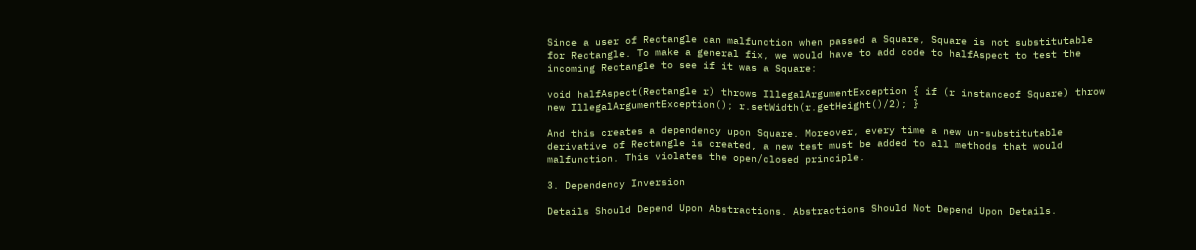Since a user of Rectangle can malfunction when passed a Square, Square is not substitutable for Rectangle. To make a general fix, we would have to add code to halfAspect to test the incoming Rectangle to see if it was a Square:

void halfAspect(Rectangle r) throws IllegalArgumentException { if (r instanceof Square) throw new IllegalArgumentException(); r.setWidth(r.getHeight()/2); }

And this creates a dependency upon Square. Moreover, every time a new un-substitutable derivative of Rectangle is created, a new test must be added to all methods that would malfunction. This violates the open/closed principle.

3. Dependency Inversion

Details Should Depend Upon Abstractions. Abstractions Should Not Depend Upon Details.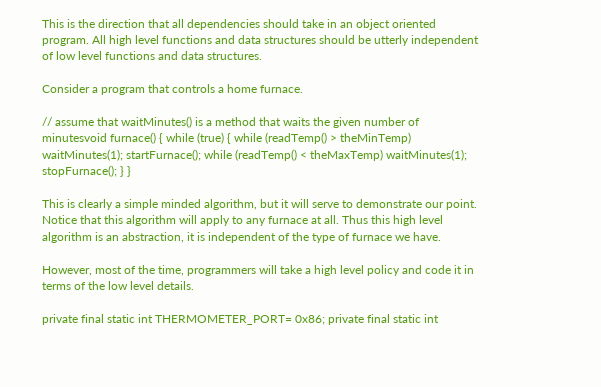This is the direction that all dependencies should take in an object oriented program. All high level functions and data structures should be utterly independent of low level functions and data structures.

Consider a program that controls a home furnace.

// assume that waitMinutes() is a method that waits the given number of minutesvoid furnace() { while (true) { while (readTemp() > theMinTemp) waitMinutes(1); startFurnace(); while (readTemp() < theMaxTemp) waitMinutes(1); stopFurnace(); } }

This is clearly a simple minded algorithm, but it will serve to demonstrate our point. Notice that this algorithm will apply to any furnace at all. Thus this high level algorithm is an abstraction, it is independent of the type of furnace we have.

However, most of the time, programmers will take a high level policy and code it in terms of the low level details.

private final static int THERMOMETER_PORT= 0x86; private final static int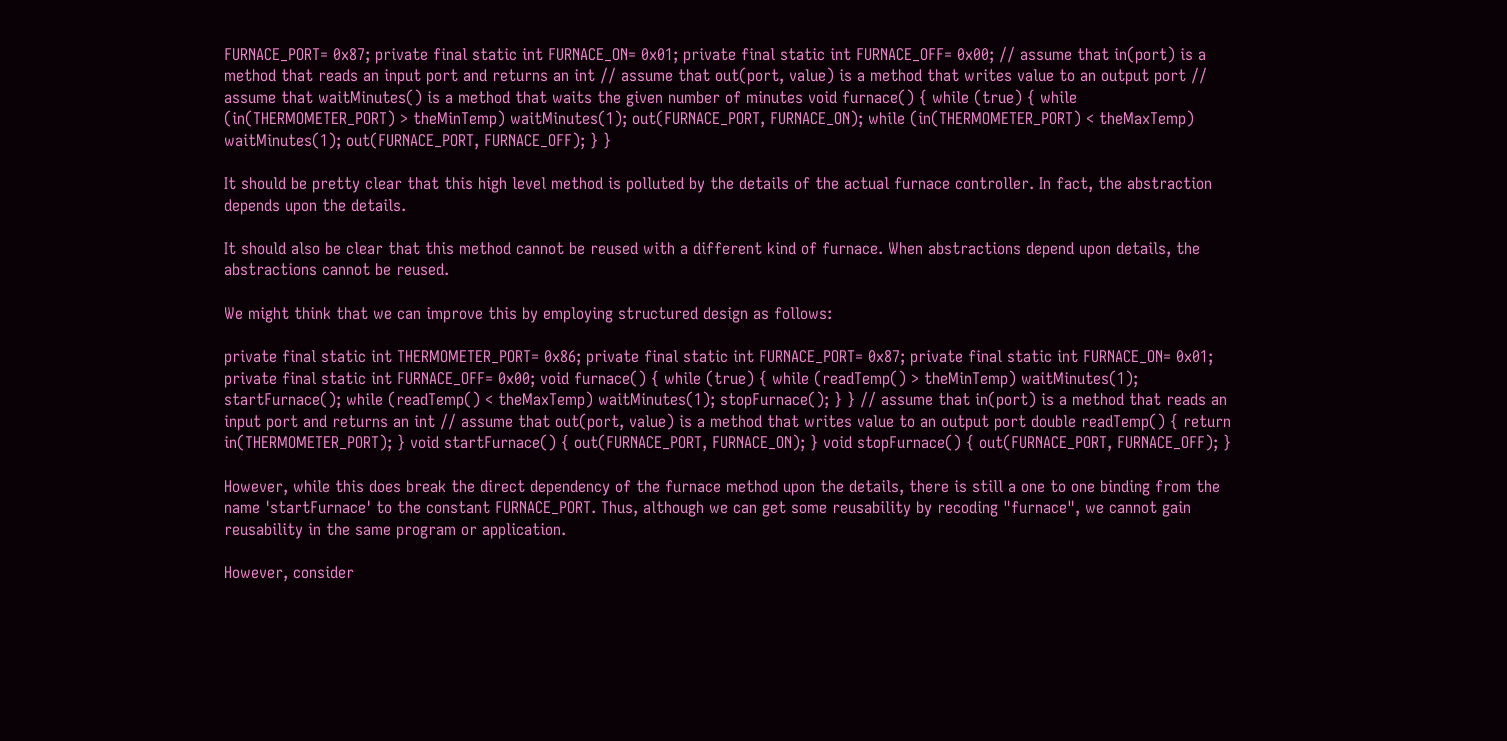FURNACE_PORT= 0x87; private final static int FURNACE_ON= 0x01; private final static int FURNACE_OFF= 0x00; // assume that in(port) is a method that reads an input port and returns an int // assume that out(port, value) is a method that writes value to an output port // assume that waitMinutes() is a method that waits the given number of minutes void furnace() { while (true) { while (in(THERMOMETER_PORT) > theMinTemp) waitMinutes(1); out(FURNACE_PORT, FURNACE_ON); while (in(THERMOMETER_PORT) < theMaxTemp) waitMinutes(1); out(FURNACE_PORT, FURNACE_OFF); } }

It should be pretty clear that this high level method is polluted by the details of the actual furnace controller. In fact, the abstraction depends upon the details.

It should also be clear that this method cannot be reused with a different kind of furnace. When abstractions depend upon details, the abstractions cannot be reused.

We might think that we can improve this by employing structured design as follows:

private final static int THERMOMETER_PORT= 0x86; private final static int FURNACE_PORT= 0x87; private final static int FURNACE_ON= 0x01; private final static int FURNACE_OFF= 0x00; void furnace() { while (true) { while (readTemp() > theMinTemp) waitMinutes(1); startFurnace(); while (readTemp() < theMaxTemp) waitMinutes(1); stopFurnace(); } } // assume that in(port) is a method that reads an input port and returns an int // assume that out(port, value) is a method that writes value to an output port double readTemp() { return in(THERMOMETER_PORT); } void startFurnace() { out(FURNACE_PORT, FURNACE_ON); } void stopFurnace() { out(FURNACE_PORT, FURNACE_OFF); }

However, while this does break the direct dependency of the furnace method upon the details, there is still a one to one binding from the name 'startFurnace' to the constant FURNACE_PORT. Thus, although we can get some reusability by recoding "furnace", we cannot gain reusability in the same program or application.

However, consider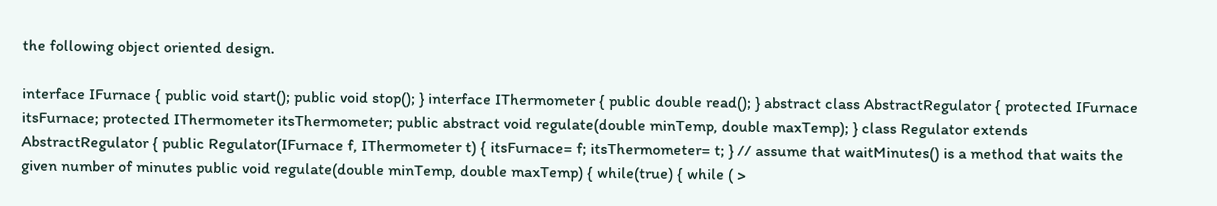the following object oriented design.

interface IFurnace { public void start(); public void stop(); } interface IThermometer { public double read(); } abstract class AbstractRegulator { protected IFurnace itsFurnace; protected IThermometer itsThermometer; public abstract void regulate(double minTemp, double maxTemp); } class Regulator extends AbstractRegulator { public Regulator(IFurnace f, IThermometer t) { itsFurnace= f; itsThermometer= t; } // assume that waitMinutes() is a method that waits the given number of minutes public void regulate(double minTemp, double maxTemp) { while(true) { while ( >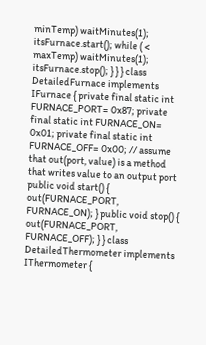minTemp) waitMinutes(1); itsFurnace.start(); while ( < maxTemp) waitMinutes(1); itsFurnace.stop(); } } } class DetailedFurnace implements IFurnace { private final static int FURNACE_PORT= 0x87; private final static int FURNACE_ON= 0x01; private final static int FURNACE_OFF= 0x00; // assume that out(port, value) is a method that writes value to an output port public void start() { out(FURNACE_PORT, FURNACE_ON); } public void stop() { out(FURNACE_PORT, FURNACE_OFF); } } class DetailedThermometer implements IThermometer {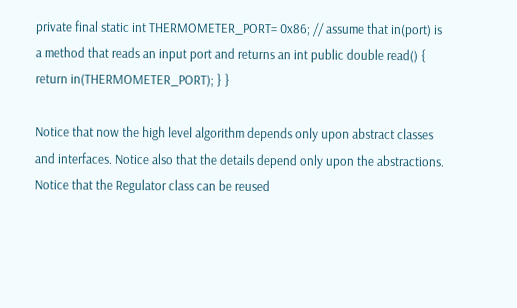private final static int THERMOMETER_PORT= 0x86; // assume that in(port) is a method that reads an input port and returns an int public double read() { return in(THERMOMETER_PORT); } }

Notice that now the high level algorithm depends only upon abstract classes and interfaces. Notice also that the details depend only upon the abstractions. Notice that the Regulator class can be reused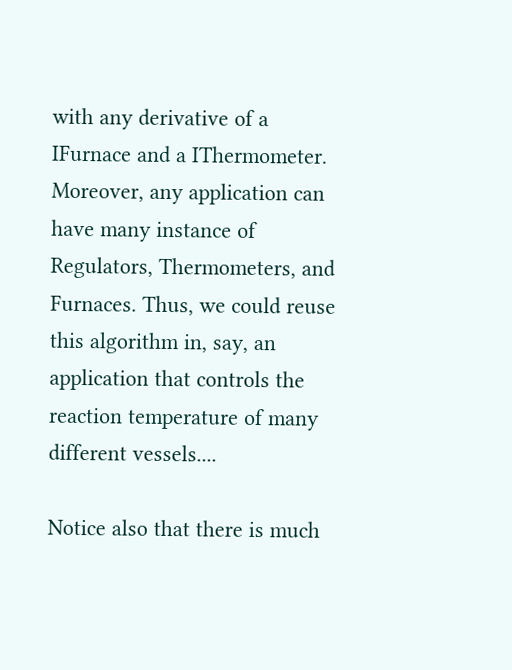with any derivative of a IFurnace and a IThermometer. Moreover, any application can have many instance of Regulators, Thermometers, and Furnaces. Thus, we could reuse this algorithm in, say, an application that controls the reaction temperature of many different vessels....

Notice also that there is much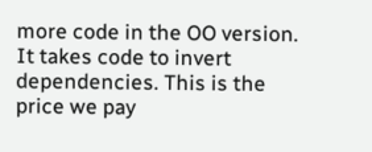more code in the OO version. It takes code to invert dependencies. This is the price we pay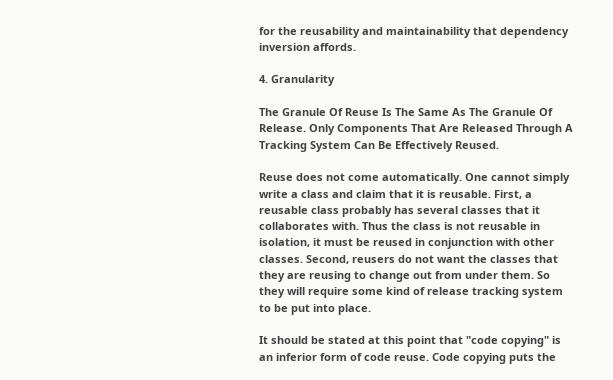for the reusability and maintainability that dependency inversion affords.

4. Granularity

The Granule Of Reuse Is The Same As The Granule Of Release. Only Components That Are Released Through A Tracking System Can Be Effectively Reused.

Reuse does not come automatically. One cannot simply write a class and claim that it is reusable. First, a reusable class probably has several classes that it collaborates with. Thus the class is not reusable in isolation, it must be reused in conjunction with other classes. Second, reusers do not want the classes that they are reusing to change out from under them. So they will require some kind of release tracking system to be put into place.

It should be stated at this point that "code copying" is an inferior form of code reuse. Code copying puts the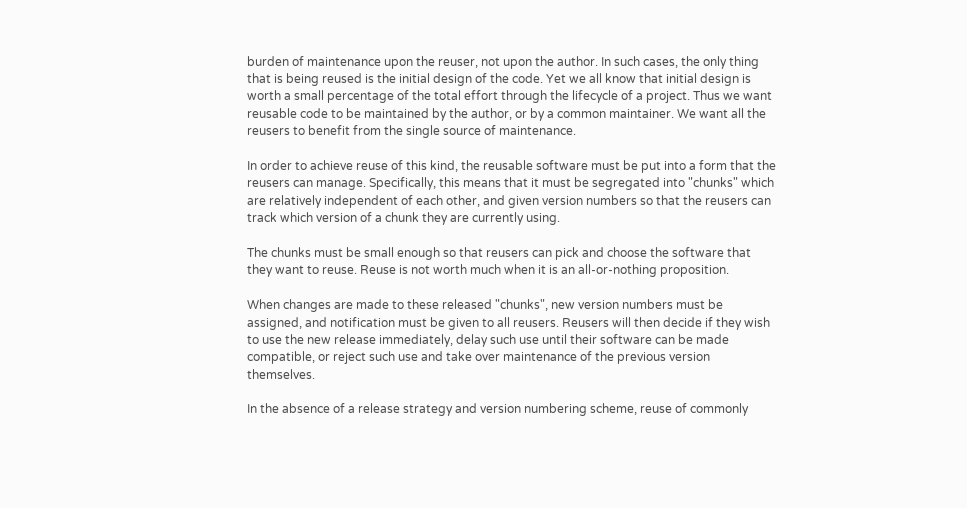burden of maintenance upon the reuser, not upon the author. In such cases, the only thing that is being reused is the initial design of the code. Yet we all know that initial design is worth a small percentage of the total effort through the lifecycle of a project. Thus we want reusable code to be maintained by the author, or by a common maintainer. We want all the reusers to benefit from the single source of maintenance.

In order to achieve reuse of this kind, the reusable software must be put into a form that the reusers can manage. Specifically, this means that it must be segregated into "chunks" which are relatively independent of each other, and given version numbers so that the reusers can track which version of a chunk they are currently using.

The chunks must be small enough so that reusers can pick and choose the software that they want to reuse. Reuse is not worth much when it is an all-or-nothing proposition.

When changes are made to these released "chunks", new version numbers must be assigned, and notification must be given to all reusers. Reusers will then decide if they wish to use the new release immediately, delay such use until their software can be made compatible, or reject such use and take over maintenance of the previous version themselves.

In the absence of a release strategy and version numbering scheme, reuse of commonly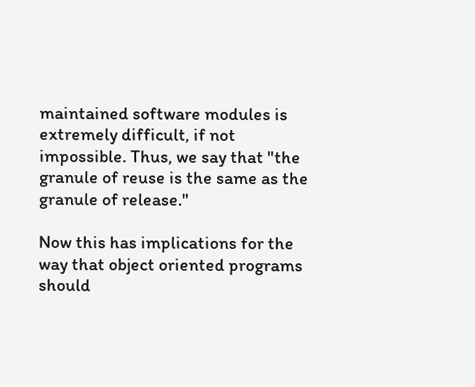maintained software modules is extremely difficult, if not impossible. Thus, we say that "the granule of reuse is the same as the granule of release."

Now this has implications for the way that object oriented programs should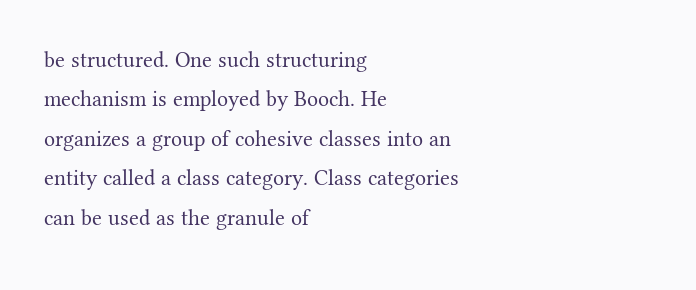be structured. One such structuring mechanism is employed by Booch. He organizes a group of cohesive classes into an entity called a class category. Class categories can be used as the granule of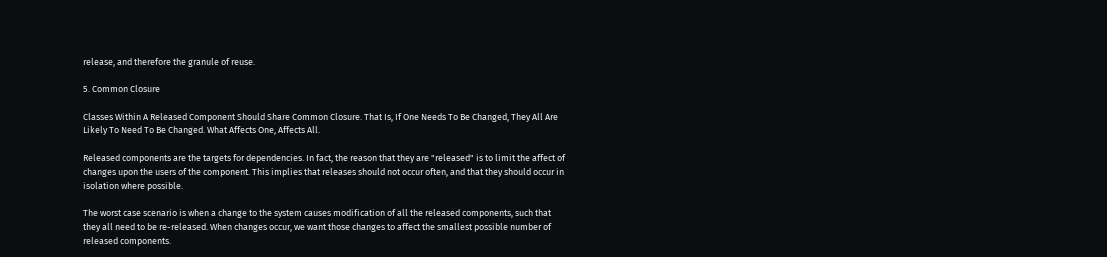release, and therefore the granule of reuse.

5. Common Closure

Classes Within A Released Component Should Share Common Closure. That Is, If One Needs To Be Changed, They All Are Likely To Need To Be Changed. What Affects One, Affects All.

Released components are the targets for dependencies. In fact, the reason that they are "released" is to limit the affect of changes upon the users of the component. This implies that releases should not occur often, and that they should occur in isolation where possible.

The worst case scenario is when a change to the system causes modification of all the released components, such that they all need to be re-released. When changes occur, we want those changes to affect the smallest possible number of released components.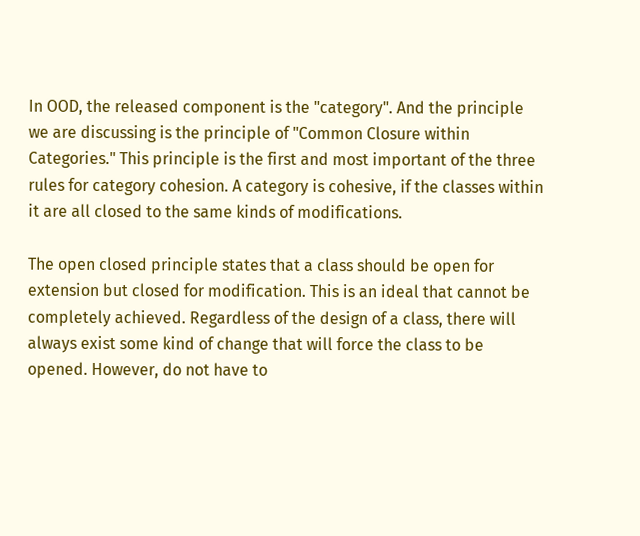In OOD, the released component is the "category". And the principle we are discussing is the principle of "Common Closure within Categories." This principle is the first and most important of the three rules for category cohesion. A category is cohesive, if the classes within it are all closed to the same kinds of modifications.

The open closed principle states that a class should be open for extension but closed for modification. This is an ideal that cannot be completely achieved. Regardless of the design of a class, there will always exist some kind of change that will force the class to be opened. However, do not have to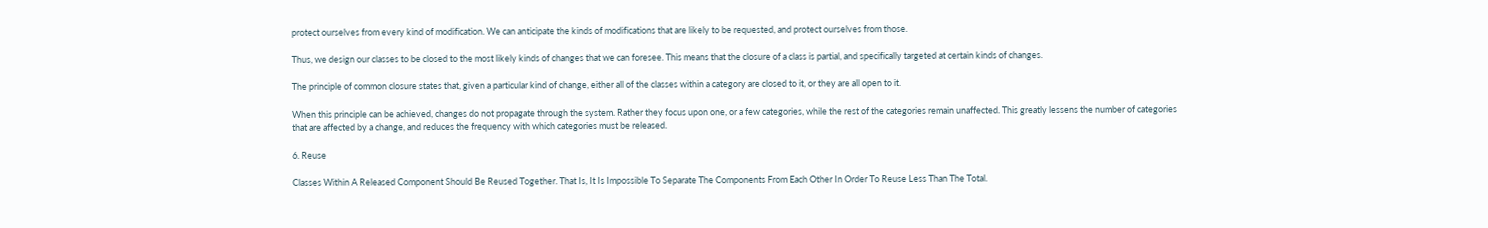protect ourselves from every kind of modification. We can anticipate the kinds of modifications that are likely to be requested, and protect ourselves from those.

Thus, we design our classes to be closed to the most likely kinds of changes that we can foresee. This means that the closure of a class is partial, and specifically targeted at certain kinds of changes.

The principle of common closure states that, given a particular kind of change, either all of the classes within a category are closed to it, or they are all open to it.

When this principle can be achieved, changes do not propagate through the system. Rather they focus upon one, or a few categories, while the rest of the categories remain unaffected. This greatly lessens the number of categories that are affected by a change, and reduces the frequency with which categories must be released.

6. Reuse

Classes Within A Released Component Should Be Reused Together. That Is, It Is Impossible To Separate The Components From Each Other In Order To Reuse Less Than The Total.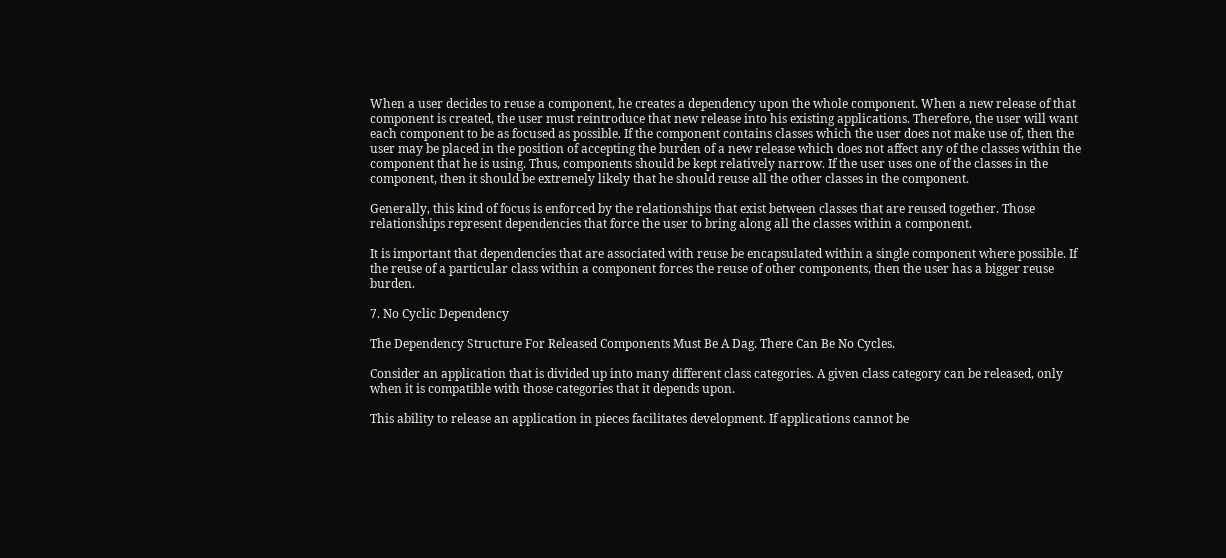When a user decides to reuse a component, he creates a dependency upon the whole component. When a new release of that component is created, the user must reintroduce that new release into his existing applications. Therefore, the user will want each component to be as focused as possible. If the component contains classes which the user does not make use of, then the user may be placed in the position of accepting the burden of a new release which does not affect any of the classes within the component that he is using. Thus, components should be kept relatively narrow. If the user uses one of the classes in the component, then it should be extremely likely that he should reuse all the other classes in the component.

Generally, this kind of focus is enforced by the relationships that exist between classes that are reused together. Those relationships represent dependencies that force the user to bring along all the classes within a component.

It is important that dependencies that are associated with reuse be encapsulated within a single component where possible. If the reuse of a particular class within a component forces the reuse of other components, then the user has a bigger reuse burden.

7. No Cyclic Dependency

The Dependency Structure For Released Components Must Be A Dag. There Can Be No Cycles.

Consider an application that is divided up into many different class categories. A given class category can be released, only when it is compatible with those categories that it depends upon.

This ability to release an application in pieces facilitates development. If applications cannot be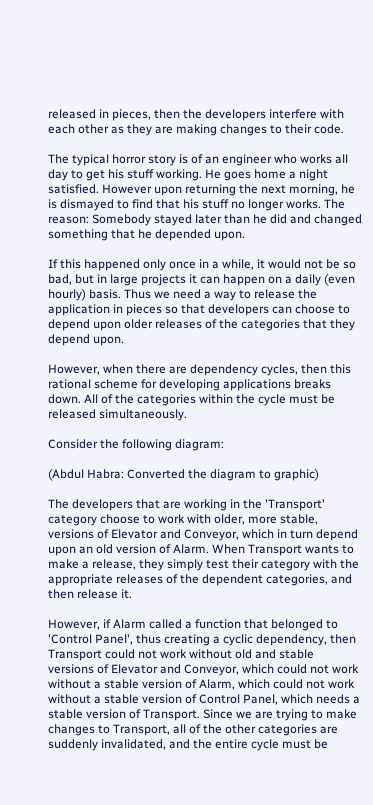released in pieces, then the developers interfere with each other as they are making changes to their code.

The typical horror story is of an engineer who works all day to get his stuff working. He goes home a night satisfied. However upon returning the next morning, he is dismayed to find that his stuff no longer works. The reason: Somebody stayed later than he did and changed something that he depended upon.

If this happened only once in a while, it would not be so bad, but in large projects it can happen on a daily (even hourly) basis. Thus we need a way to release the application in pieces so that developers can choose to depend upon older releases of the categories that they depend upon.

However, when there are dependency cycles, then this rational scheme for developing applications breaks down. All of the categories within the cycle must be released simultaneously.

Consider the following diagram:

(Abdul Habra: Converted the diagram to graphic)

The developers that are working in the 'Transport' category choose to work with older, more stable, versions of Elevator and Conveyor, which in turn depend upon an old version of Alarm. When Transport wants to make a release, they simply test their category with the appropriate releases of the dependent categories, and then release it.

However, if Alarm called a function that belonged to 'Control Panel', thus creating a cyclic dependency, then Transport could not work without old and stable versions of Elevator and Conveyor, which could not work without a stable version of Alarm, which could not work without a stable version of Control Panel, which needs a stable version of Transport. Since we are trying to make changes to Transport, all of the other categories are suddenly invalidated, and the entire cycle must be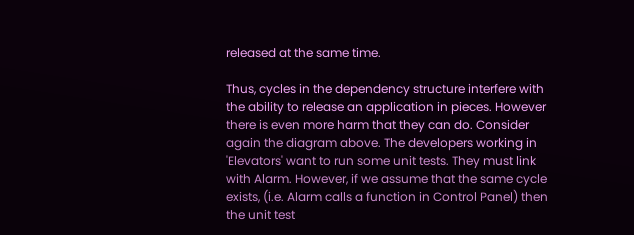released at the same time.

Thus, cycles in the dependency structure interfere with the ability to release an application in pieces. However there is even more harm that they can do. Consider again the diagram above. The developers working in 'Elevators' want to run some unit tests. They must link with Alarm. However, if we assume that the same cycle exists, (i.e. Alarm calls a function in Control Panel) then the unit test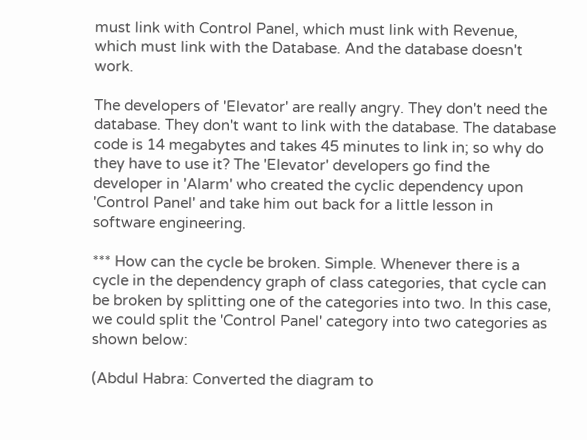must link with Control Panel, which must link with Revenue, which must link with the Database. And the database doesn't work.

The developers of 'Elevator' are really angry. They don't need the database. They don't want to link with the database. The database code is 14 megabytes and takes 45 minutes to link in; so why do they have to use it? The 'Elevator' developers go find the developer in 'Alarm' who created the cyclic dependency upon 'Control Panel' and take him out back for a little lesson in software engineering.

*** How can the cycle be broken. Simple. Whenever there is a cycle in the dependency graph of class categories, that cycle can be broken by splitting one of the categories into two. In this case, we could split the 'Control Panel' category into two categories as shown below:

(Abdul Habra: Converted the diagram to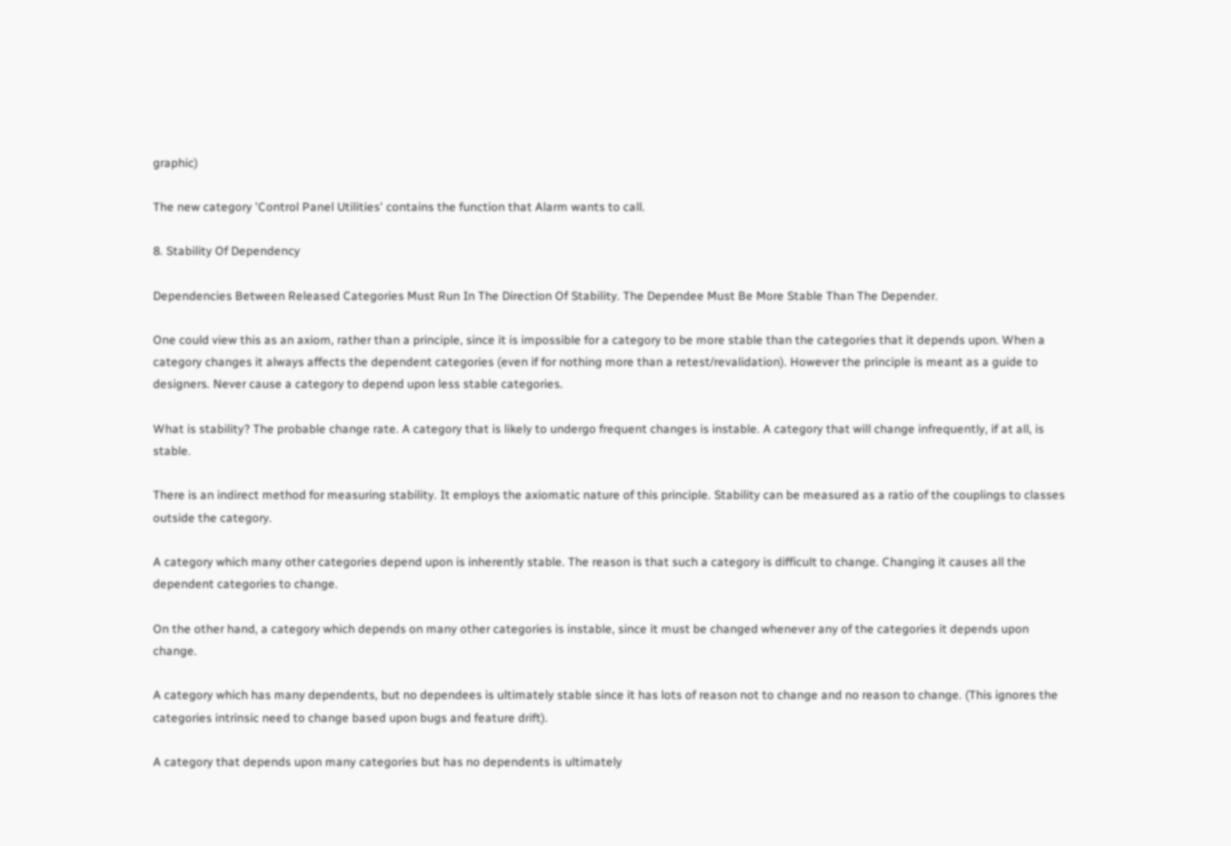graphic)

The new category 'Control Panel Utilities' contains the function that Alarm wants to call.

8. Stability Of Dependency

Dependencies Between Released Categories Must Run In The Direction Of Stability. The Dependee Must Be More Stable Than The Depender.

One could view this as an axiom, rather than a principle, since it is impossible for a category to be more stable than the categories that it depends upon. When a category changes it always affects the dependent categories (even if for nothing more than a retest/revalidation). However the principle is meant as a guide to designers. Never cause a category to depend upon less stable categories.

What is stability? The probable change rate. A category that is likely to undergo frequent changes is instable. A category that will change infrequently, if at all, is stable.

There is an indirect method for measuring stability. It employs the axiomatic nature of this principle. Stability can be measured as a ratio of the couplings to classes outside the category.

A category which many other categories depend upon is inherently stable. The reason is that such a category is difficult to change. Changing it causes all the dependent categories to change.

On the other hand, a category which depends on many other categories is instable, since it must be changed whenever any of the categories it depends upon change.

A category which has many dependents, but no dependees is ultimately stable since it has lots of reason not to change and no reason to change. (This ignores the categories intrinsic need to change based upon bugs and feature drift).

A category that depends upon many categories but has no dependents is ultimately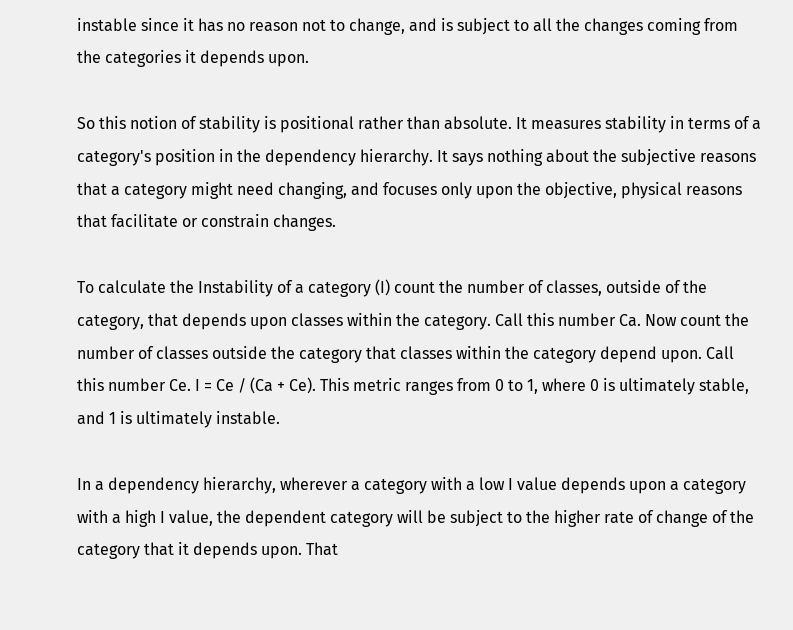instable since it has no reason not to change, and is subject to all the changes coming from the categories it depends upon.

So this notion of stability is positional rather than absolute. It measures stability in terms of a category's position in the dependency hierarchy. It says nothing about the subjective reasons that a category might need changing, and focuses only upon the objective, physical reasons that facilitate or constrain changes.

To calculate the Instability of a category (I) count the number of classes, outside of the category, that depends upon classes within the category. Call this number Ca. Now count the number of classes outside the category that classes within the category depend upon. Call this number Ce. I = Ce / (Ca + Ce). This metric ranges from 0 to 1, where 0 is ultimately stable, and 1 is ultimately instable.

In a dependency hierarchy, wherever a category with a low I value depends upon a category with a high I value, the dependent category will be subject to the higher rate of change of the category that it depends upon. That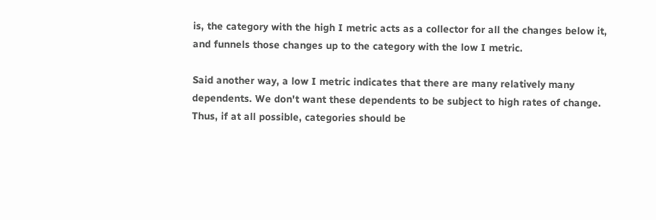is, the category with the high I metric acts as a collector for all the changes below it, and funnels those changes up to the category with the low I metric.

Said another way, a low I metric indicates that there are many relatively many dependents. We don't want these dependents to be subject to high rates of change. Thus, if at all possible, categories should be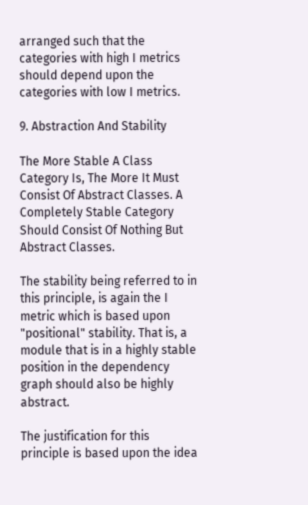arranged such that the categories with high I metrics should depend upon the categories with low I metrics.

9. Abstraction And Stability

The More Stable A Class Category Is, The More It Must Consist Of Abstract Classes. A Completely Stable Category Should Consist Of Nothing But Abstract Classes.

The stability being referred to in this principle, is again the I metric which is based upon "positional" stability. That is, a module that is in a highly stable position in the dependency graph should also be highly abstract.

The justification for this principle is based upon the idea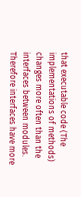that executable code (The implementations of methods) changes more often than the interfaces between modules. Therefore interfaces have more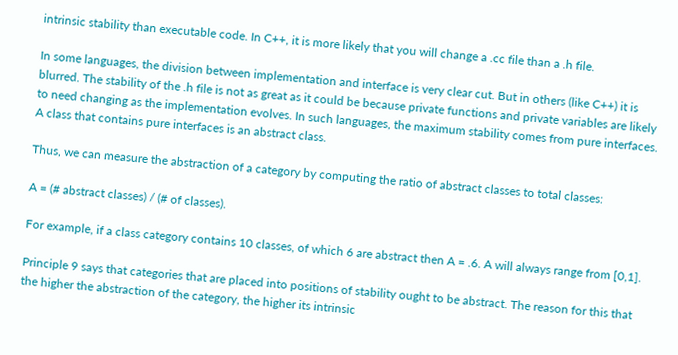intrinsic stability than executable code. In C++, it is more likely that you will change a .cc file than a .h file.

In some languages, the division between implementation and interface is very clear cut. But in others (like C++) it is blurred. The stability of the .h file is not as great as it could be because private functions and private variables are likely to need changing as the implementation evolves. In such languages, the maximum stability comes from pure interfaces. A class that contains pure interfaces is an abstract class.

Thus, we can measure the abstraction of a category by computing the ratio of abstract classes to total classes:

A = (# abstract classes) / (# of classes).

For example, if a class category contains 10 classes, of which 6 are abstract then A = .6. A will always range from [0,1].

Principle 9 says that categories that are placed into positions of stability ought to be abstract. The reason for this that the higher the abstraction of the category, the higher its intrinsic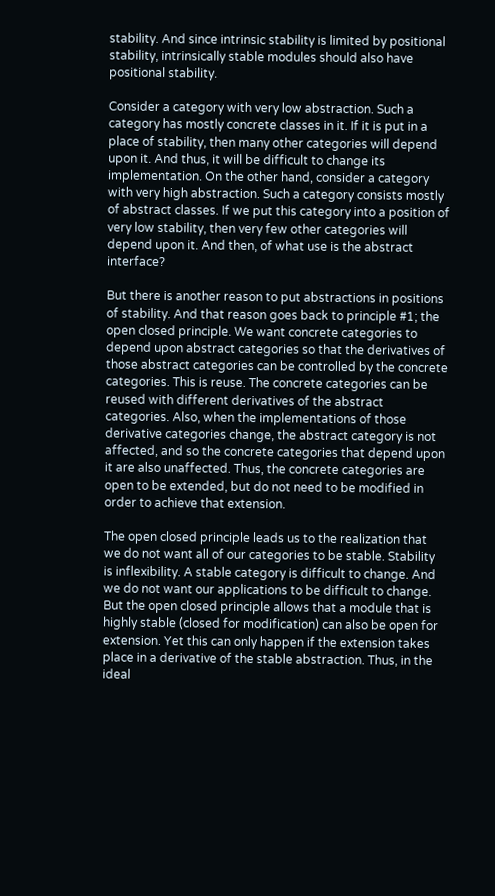stability. And since intrinsic stability is limited by positional stability, intrinsically stable modules should also have positional stability.

Consider a category with very low abstraction. Such a category has mostly concrete classes in it. If it is put in a place of stability, then many other categories will depend upon it. And thus, it will be difficult to change its implementation. On the other hand, consider a category with very high abstraction. Such a category consists mostly of abstract classes. If we put this category into a position of very low stability, then very few other categories will depend upon it. And then, of what use is the abstract interface?

But there is another reason to put abstractions in positions of stability. And that reason goes back to principle #1; the open closed principle. We want concrete categories to depend upon abstract categories so that the derivatives of those abstract categories can be controlled by the concrete categories. This is reuse. The concrete categories can be reused with different derivatives of the abstract categories. Also, when the implementations of those derivative categories change, the abstract category is not affected, and so the concrete categories that depend upon it are also unaffected. Thus, the concrete categories are open to be extended, but do not need to be modified in order to achieve that extension.

The open closed principle leads us to the realization that we do not want all of our categories to be stable. Stability is inflexibility. A stable category is difficult to change. And we do not want our applications to be difficult to change. But the open closed principle allows that a module that is highly stable (closed for modification) can also be open for extension. Yet this can only happen if the extension takes place in a derivative of the stable abstraction. Thus, in the ideal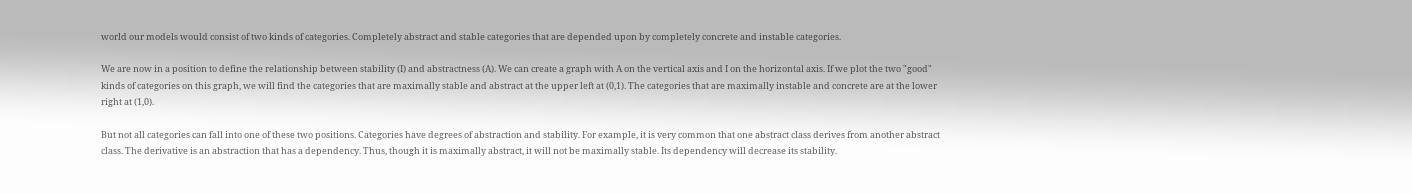world our models would consist of two kinds of categories. Completely abstract and stable categories that are depended upon by completely concrete and instable categories.

We are now in a position to define the relationship between stability (I) and abstractness (A). We can create a graph with A on the vertical axis and I on the horizontal axis. If we plot the two "good" kinds of categories on this graph, we will find the categories that are maximally stable and abstract at the upper left at (0,1). The categories that are maximally instable and concrete are at the lower right at (1,0).

But not all categories can fall into one of these two positions. Categories have degrees of abstraction and stability. For example, it is very common that one abstract class derives from another abstract class. The derivative is an abstraction that has a dependency. Thus, though it is maximally abstract, it will not be maximally stable. Its dependency will decrease its stability.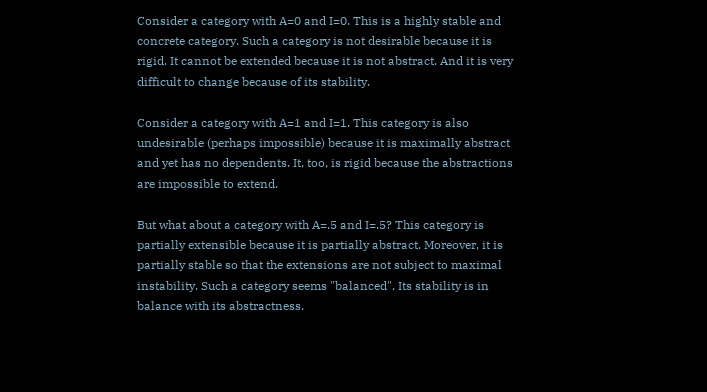Consider a category with A=0 and I=0. This is a highly stable and concrete category. Such a category is not desirable because it is rigid. It cannot be extended because it is not abstract. And it is very difficult to change because of its stability.

Consider a category with A=1 and I=1. This category is also undesirable (perhaps impossible) because it is maximally abstract and yet has no dependents. It, too, is rigid because the abstractions are impossible to extend.

But what about a category with A=.5 and I=.5? This category is partially extensible because it is partially abstract. Moreover, it is partially stable so that the extensions are not subject to maximal instability. Such a category seems "balanced". Its stability is in balance with its abstractness.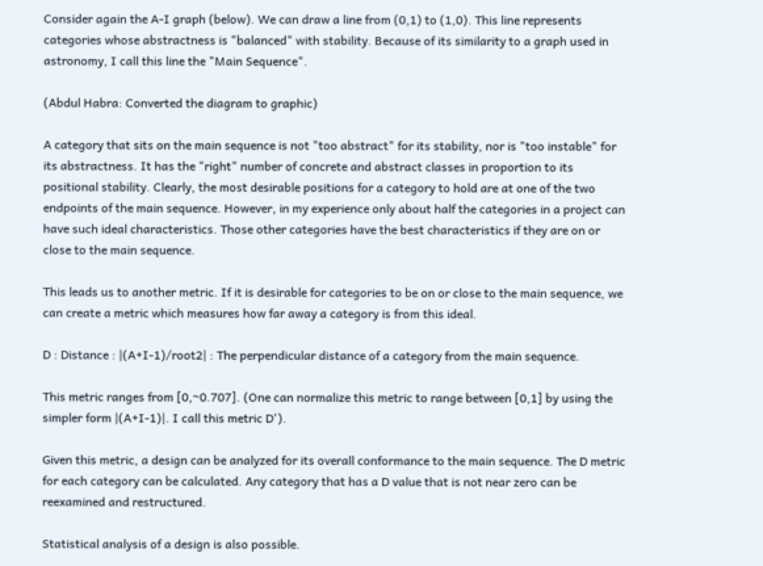Consider again the A-I graph (below). We can draw a line from (0,1) to (1,0). This line represents categories whose abstractness is "balanced" with stability. Because of its similarity to a graph used in astronomy, I call this line the "Main Sequence".

(Abdul Habra: Converted the diagram to graphic)

A category that sits on the main sequence is not "too abstract" for its stability, nor is "too instable" for its abstractness. It has the "right" number of concrete and abstract classes in proportion to its positional stability. Clearly, the most desirable positions for a category to hold are at one of the two endpoints of the main sequence. However, in my experience only about half the categories in a project can have such ideal characteristics. Those other categories have the best characteristics if they are on or close to the main sequence.

This leads us to another metric. If it is desirable for categories to be on or close to the main sequence, we can create a metric which measures how far away a category is from this ideal.

D : Distance : |(A+I-1)/root2| : The perpendicular distance of a category from the main sequence.

This metric ranges from [0,~0.707]. (One can normalize this metric to range between [0,1] by using the simpler form |(A+I-1)|. I call this metric D').

Given this metric, a design can be analyzed for its overall conformance to the main sequence. The D metric for each category can be calculated. Any category that has a D value that is not near zero can be reexamined and restructured.

Statistical analysis of a design is also possible.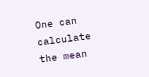One can calculate the mean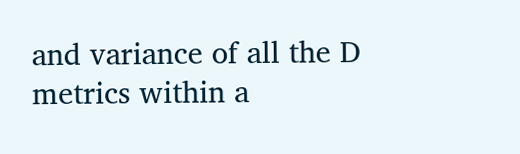and variance of all the D metrics within a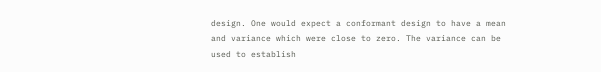design. One would expect a conformant design to have a mean and variance which were close to zero. The variance can be used to establish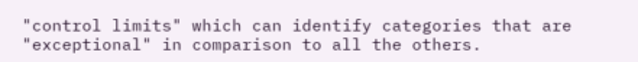"control limits" which can identify categories that are "exceptional" in comparison to all the others.